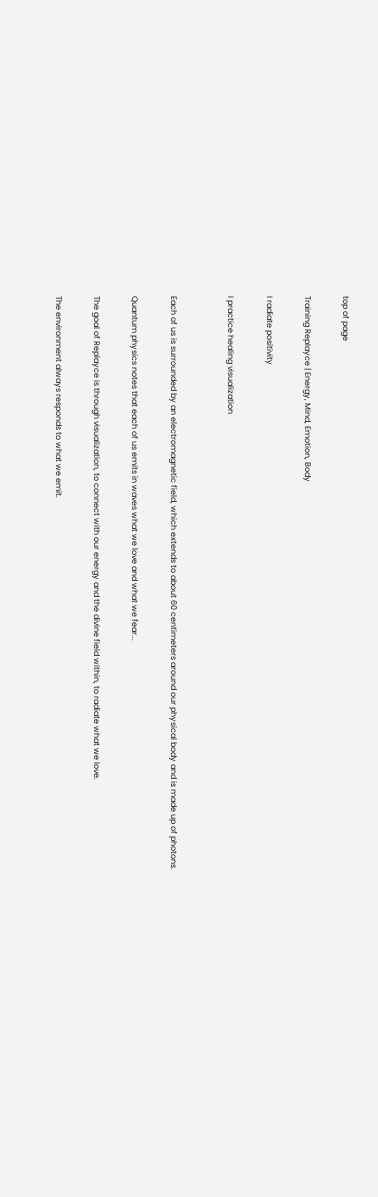top of page

Training Replayce | Energy, Mind, Emotion, Body

I radiate positivity

I practice healing visualization


Each of us is surrounded by an electromagnetic field, which extends to about 60 centimeters around our physical body and is made up of photons.

Quantum physics notes that each of us emits in waves what we love and what we fear...

The goal of Replayce is through visualization, to connect with our energy and the divine field within, to radiate what we love.

The environment always responds to what we emit.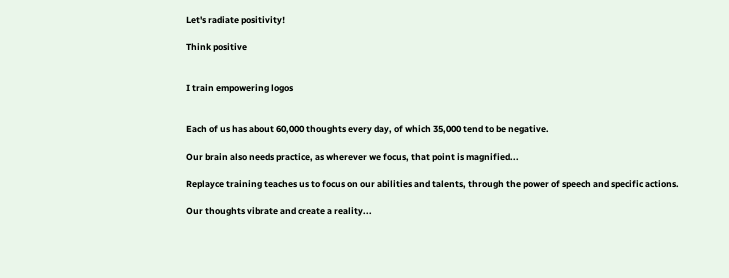Let's radiate positivity!

Think positive


I train empowering logos


Each of us has about 60,000 thoughts every day, of which 35,000 tend to be negative.

Our brain also needs practice, as wherever we focus, that point is magnified...

Replayce training teaches us to focus on our abilities and talents, through the power of speech and specific actions.

Our thoughts vibrate and create a reality...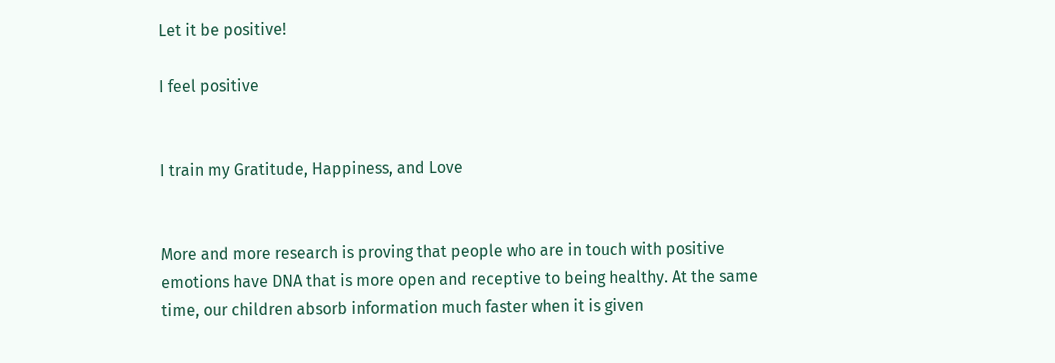Let it be positive!

I feel positive


I train my Gratitude, Happiness, and Love


More and more research is proving that people who are in touch with positive emotions have DNA that is more open and receptive to being healthy. At the same time, our children absorb information much faster when it is given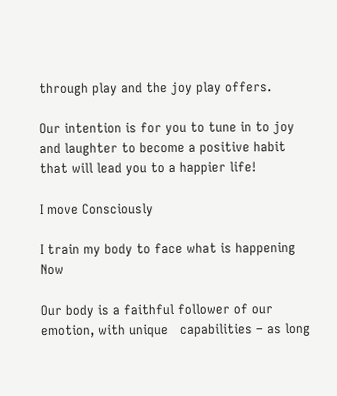through play and the joy play offers.

Our intention is for you to tune in to joy and laughter to become a positive habit that will lead you to a happier life!

I move Consciously

I train my body to face what is happening Now

Our body is a faithful follower of our emotion, with unique   capabilities – as long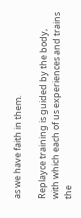as we have faith in them.

Replayce training is guided by the body, with which each of us experiences and trains the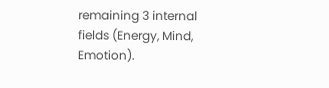remaining 3 internal fields (Energy, Mind, Emotion).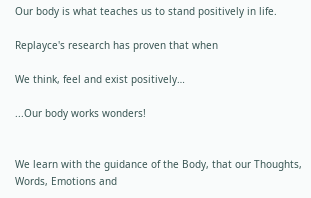Our body is what teaches us to stand positively in life.

Replayce's research has proven that when

We think, feel and exist positively…

...Our body works wonders!


We learn with the guidance of the Body, that our Thoughts, Words, Emotions and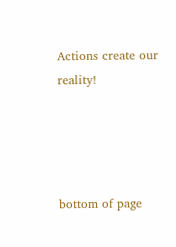Actions create our reality!




bottom of page